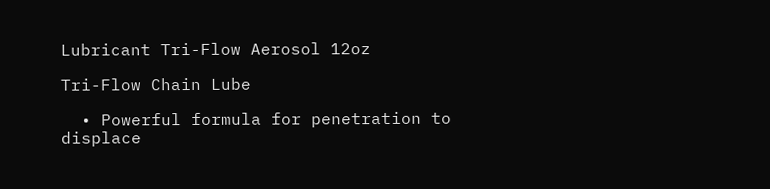Lubricant Tri-Flow Aerosol 12oz

Tri-Flow Chain Lube

  • Powerful formula for penetration to displace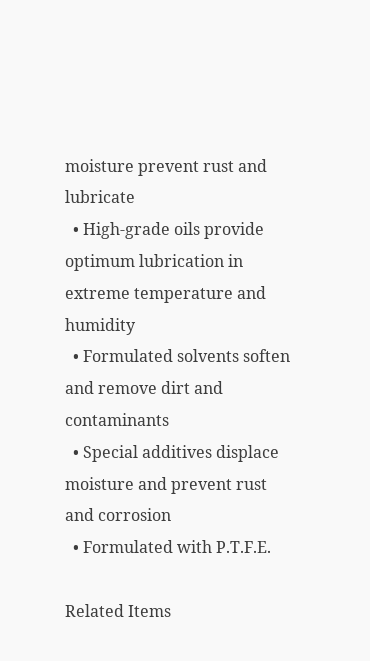moisture prevent rust and lubricate
  • High-grade oils provide optimum lubrication in extreme temperature and humidity
  • Formulated solvents soften and remove dirt and contaminants
  • Special additives displace moisture and prevent rust and corrosion
  • Formulated with P.T.F.E.

Related Items